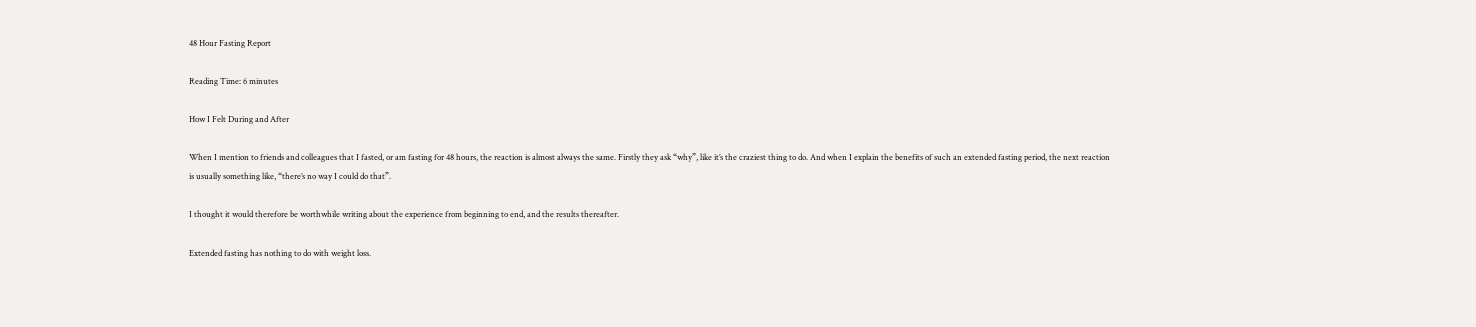48 Hour Fasting Report

Reading Time: 6 minutes

How I Felt During and After

When I mention to friends and colleagues that I fasted, or am fasting for 48 hours, the reaction is almost always the same. Firstly they ask “why”, like it’s the craziest thing to do. And when I explain the benefits of such an extended fasting period, the next reaction is usually something like, “there’s no way I could do that”.

I thought it would therefore be worthwhile writing about the experience from beginning to end, and the results thereafter.

Extended fasting has nothing to do with weight loss.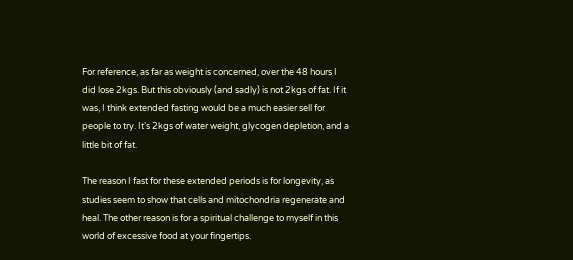For reference, as far as weight is concerned, over the 48 hours I did lose 2kgs. But this obviously (and sadly) is not 2kgs of fat. If it was, I think extended fasting would be a much easier sell for people to try. It’s 2kgs of water weight, glycogen depletion, and a little bit of fat.

The reason I fast for these extended periods is for longevity, as studies seem to show that cells and mitochondria regenerate and heal. The other reason is for a spiritual challenge to myself in this world of excessive food at your fingertips.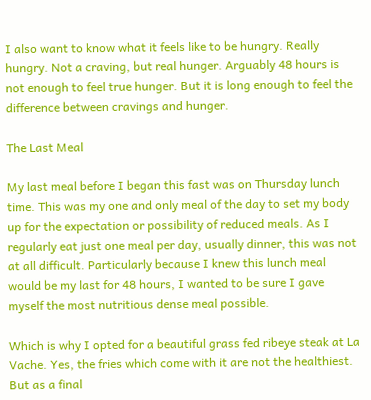I also want to know what it feels like to be hungry. Really hungry. Not a craving, but real hunger. Arguably 48 hours is not enough to feel true hunger. But it is long enough to feel the difference between cravings and hunger.

The Last Meal

My last meal before I began this fast was on Thursday lunch time. This was my one and only meal of the day to set my body up for the expectation or possibility of reduced meals. As I regularly eat just one meal per day, usually dinner, this was not at all difficult. Particularly because I knew this lunch meal would be my last for 48 hours, I wanted to be sure I gave myself the most nutritious dense meal possible.

Which is why I opted for a beautiful grass fed ribeye steak at La Vache. Yes, the fries which come with it are not the healthiest. But as a final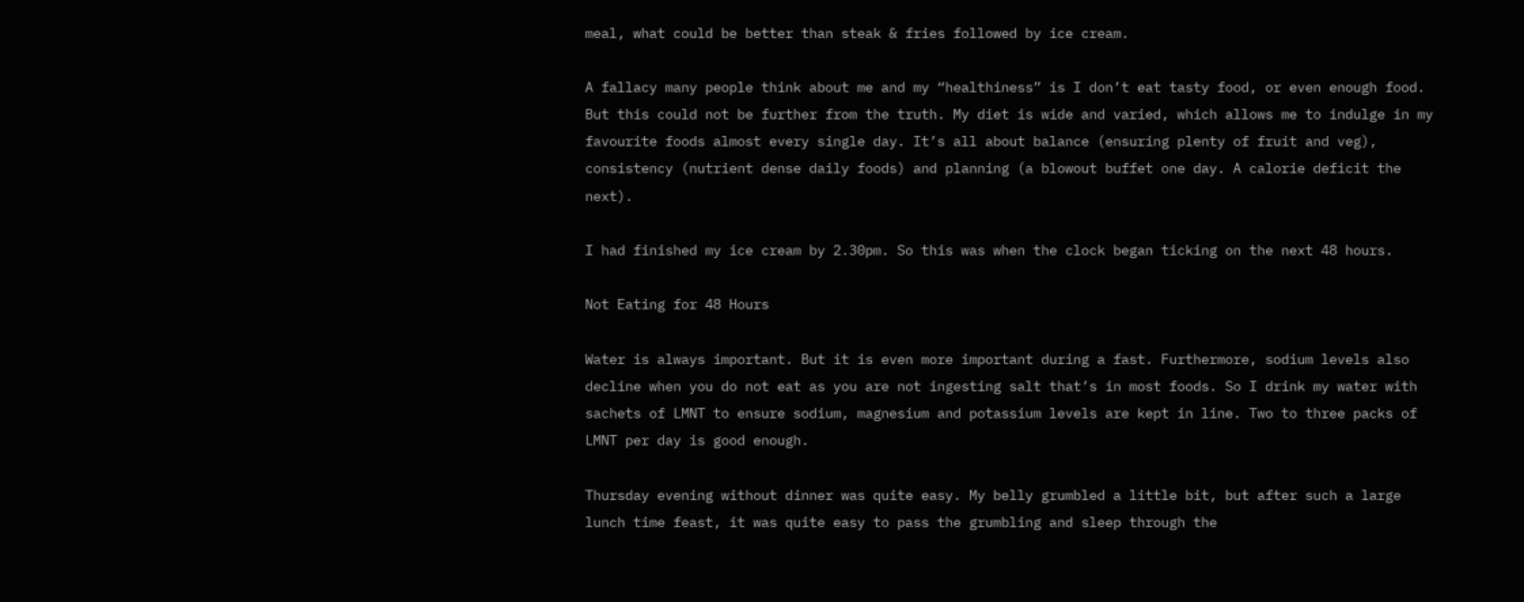meal, what could be better than steak & fries followed by ice cream.

A fallacy many people think about me and my “healthiness” is I don’t eat tasty food, or even enough food. But this could not be further from the truth. My diet is wide and varied, which allows me to indulge in my favourite foods almost every single day. It’s all about balance (ensuring plenty of fruit and veg), consistency (nutrient dense daily foods) and planning (a blowout buffet one day. A calorie deficit the next).

I had finished my ice cream by 2.30pm. So this was when the clock began ticking on the next 48 hours.

Not Eating for 48 Hours

Water is always important. But it is even more important during a fast. Furthermore, sodium levels also decline when you do not eat as you are not ingesting salt that’s in most foods. So I drink my water with sachets of LMNT to ensure sodium, magnesium and potassium levels are kept in line. Two to three packs of LMNT per day is good enough.

Thursday evening without dinner was quite easy. My belly grumbled a little bit, but after such a large lunch time feast, it was quite easy to pass the grumbling and sleep through the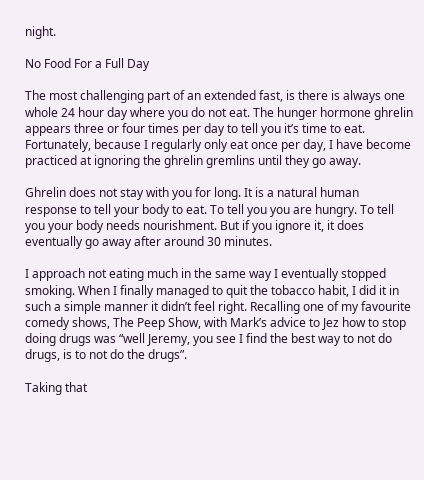night.

No Food For a Full Day

The most challenging part of an extended fast, is there is always one whole 24 hour day where you do not eat. The hunger hormone ghrelin appears three or four times per day to tell you it’s time to eat. Fortunately, because I regularly only eat once per day, I have become practiced at ignoring the ghrelin gremlins until they go away.

Ghrelin does not stay with you for long. It is a natural human response to tell your body to eat. To tell you you are hungry. To tell you your body needs nourishment. But if you ignore it, it does eventually go away after around 30 minutes.

I approach not eating much in the same way I eventually stopped smoking. When I finally managed to quit the tobacco habit, I did it in such a simple manner it didn’t feel right. Recalling one of my favourite comedy shows, The Peep Show, with Mark’s advice to Jez how to stop doing drugs was “well Jeremy, you see I find the best way to not do drugs, is to not do the drugs”.

Taking that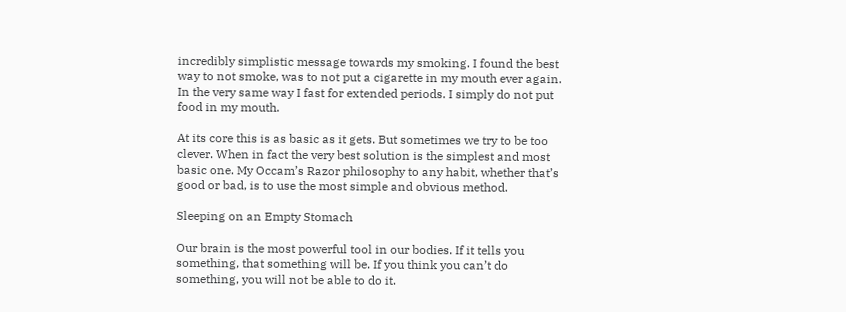incredibly simplistic message towards my smoking. I found the best way to not smoke, was to not put a cigarette in my mouth ever again. In the very same way I fast for extended periods. I simply do not put food in my mouth.

At its core this is as basic as it gets. But sometimes we try to be too clever. When in fact the very best solution is the simplest and most basic one. My Occam’s Razor philosophy to any habit, whether that’s good or bad, is to use the most simple and obvious method.

Sleeping on an Empty Stomach

Our brain is the most powerful tool in our bodies. If it tells you something, that something will be. If you think you can’t do something, you will not be able to do it.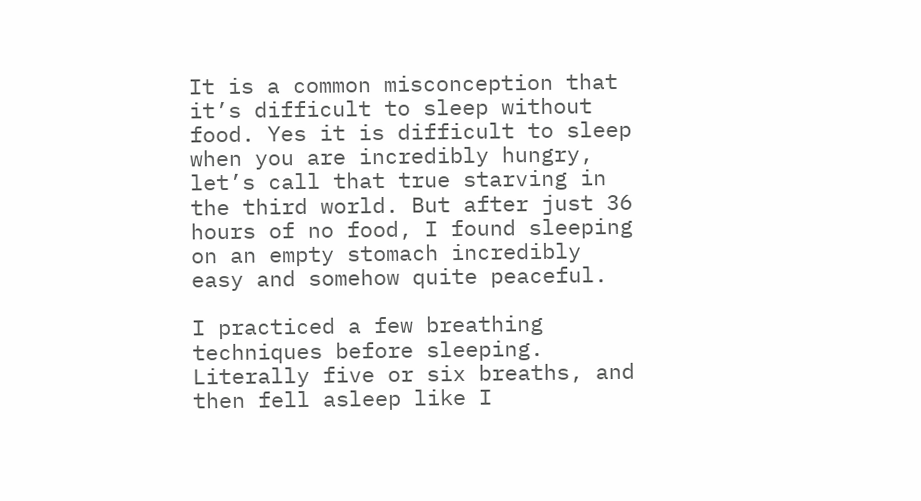It is a common misconception that it’s difficult to sleep without food. Yes it is difficult to sleep when you are incredibly hungry, let’s call that true starving in the third world. But after just 36 hours of no food, I found sleeping on an empty stomach incredibly easy and somehow quite peaceful.

I practiced a few breathing techniques before sleeping. Literally five or six breaths, and then fell asleep like I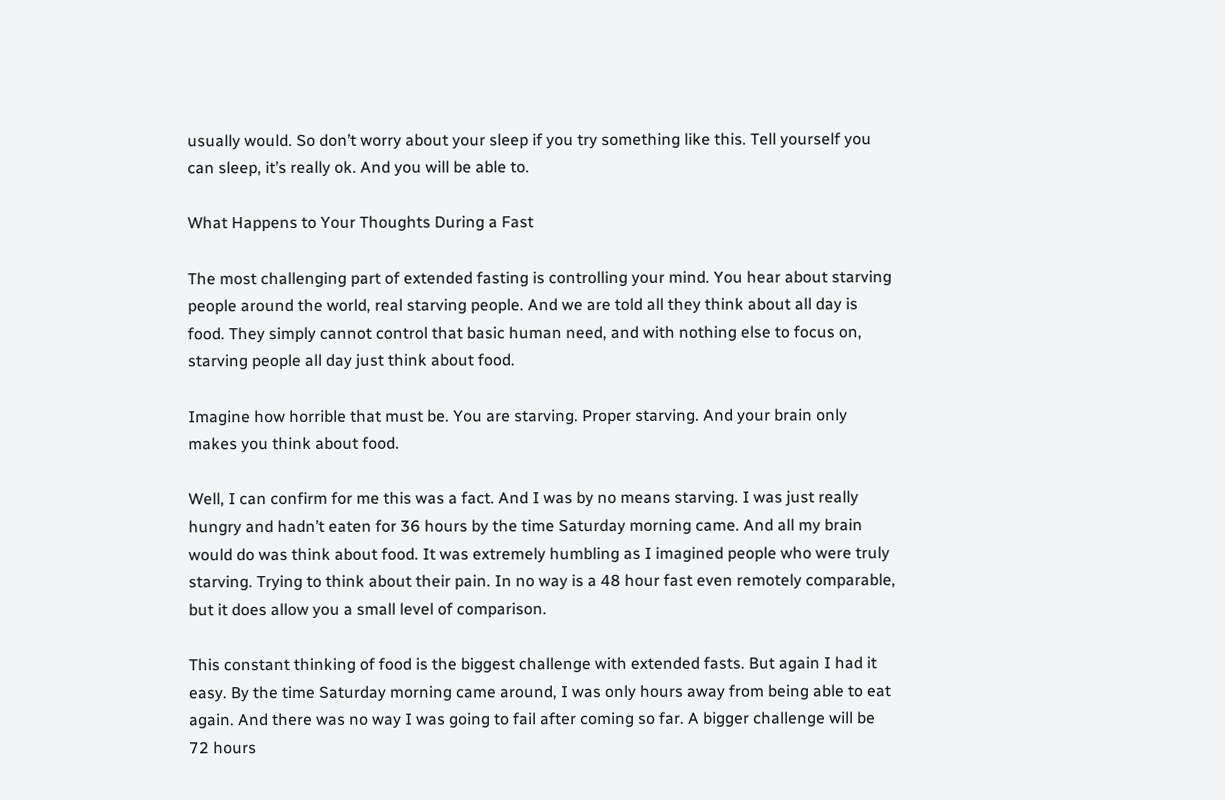usually would. So don’t worry about your sleep if you try something like this. Tell yourself you can sleep, it’s really ok. And you will be able to.

What Happens to Your Thoughts During a Fast

The most challenging part of extended fasting is controlling your mind. You hear about starving people around the world, real starving people. And we are told all they think about all day is food. They simply cannot control that basic human need, and with nothing else to focus on, starving people all day just think about food.

Imagine how horrible that must be. You are starving. Proper starving. And your brain only makes you think about food.

Well, I can confirm for me this was a fact. And I was by no means starving. I was just really hungry and hadn’t eaten for 36 hours by the time Saturday morning came. And all my brain would do was think about food. It was extremely humbling as I imagined people who were truly starving. Trying to think about their pain. In no way is a 48 hour fast even remotely comparable, but it does allow you a small level of comparison.

This constant thinking of food is the biggest challenge with extended fasts. But again I had it easy. By the time Saturday morning came around, I was only hours away from being able to eat again. And there was no way I was going to fail after coming so far. A bigger challenge will be 72 hours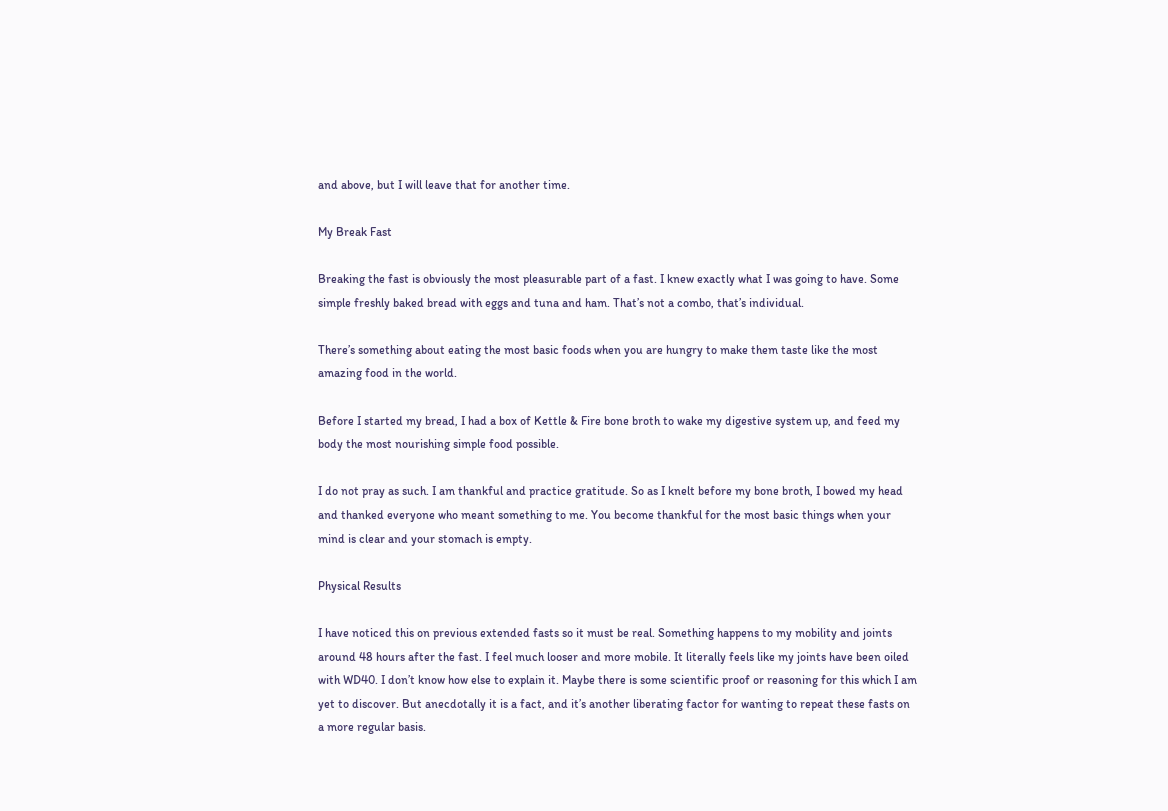and above, but I will leave that for another time.

My Break Fast

Breaking the fast is obviously the most pleasurable part of a fast. I knew exactly what I was going to have. Some simple freshly baked bread with eggs and tuna and ham. That’s not a combo, that’s individual.

There’s something about eating the most basic foods when you are hungry to make them taste like the most amazing food in the world.

Before I started my bread, I had a box of Kettle & Fire bone broth to wake my digestive system up, and feed my body the most nourishing simple food possible.

I do not pray as such. I am thankful and practice gratitude. So as I knelt before my bone broth, I bowed my head and thanked everyone who meant something to me. You become thankful for the most basic things when your mind is clear and your stomach is empty.

Physical Results

I have noticed this on previous extended fasts so it must be real. Something happens to my mobility and joints around 48 hours after the fast. I feel much looser and more mobile. It literally feels like my joints have been oiled with WD40. I don’t know how else to explain it. Maybe there is some scientific proof or reasoning for this which I am yet to discover. But anecdotally it is a fact, and it’s another liberating factor for wanting to repeat these fasts on a more regular basis.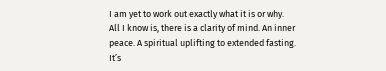I am yet to work out exactly what it is or why. All I know is, there is a clarity of mind. An inner peace. A spiritual uplifting to extended fasting. It’s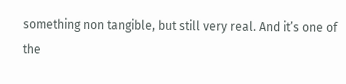something non tangible, but still very real. And it’s one of the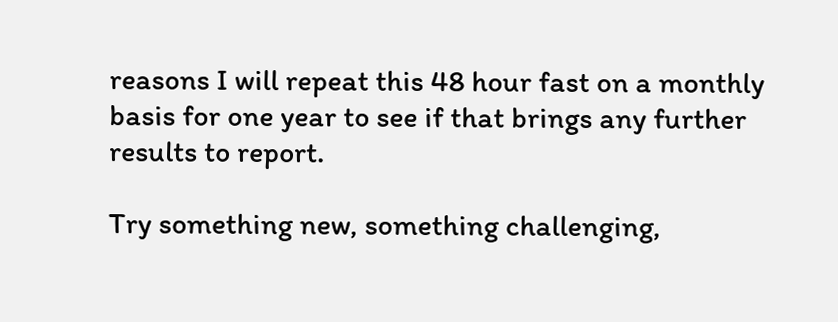reasons I will repeat this 48 hour fast on a monthly basis for one year to see if that brings any further results to report.

Try something new, something challenging,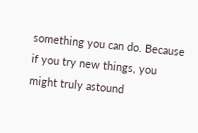something you can do. Because if you try new things, you might truly astound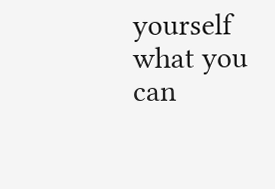yourself what you can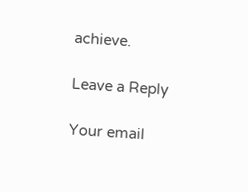achieve.

Leave a Reply

Your email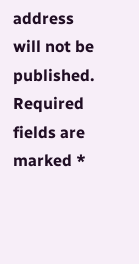address will not be published. Required fields are marked *